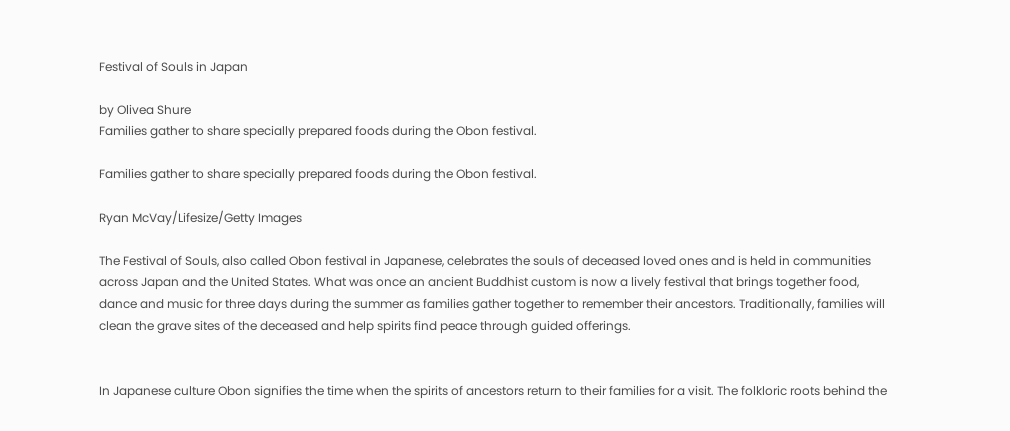Festival of Souls in Japan

by Olivea Shure
Families gather to share specially prepared foods during the Obon festival.

Families gather to share specially prepared foods during the Obon festival.

Ryan McVay/Lifesize/Getty Images

The Festival of Souls, also called Obon festival in Japanese, celebrates the souls of deceased loved ones and is held in communities across Japan and the United States. What was once an ancient Buddhist custom is now a lively festival that brings together food, dance and music for three days during the summer as families gather together to remember their ancestors. Traditionally, families will clean the grave sites of the deceased and help spirits find peace through guided offerings.


In Japanese culture Obon signifies the time when the spirits of ancestors return to their families for a visit. The folkloric roots behind the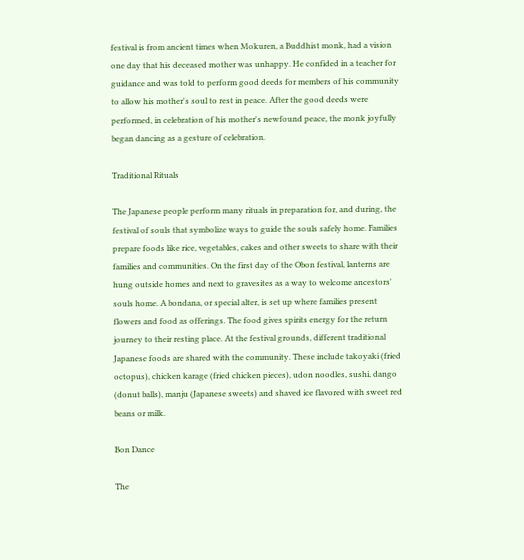festival is from ancient times when Mokuren, a Buddhist monk, had a vision one day that his deceased mother was unhappy. He confided in a teacher for guidance and was told to perform good deeds for members of his community to allow his mother's soul to rest in peace. After the good deeds were performed, in celebration of his mother's newfound peace, the monk joyfully began dancing as a gesture of celebration.

Traditional Rituals

The Japanese people perform many rituals in preparation for, and during, the festival of souls that symbolize ways to guide the souls safely home. Families prepare foods like rice, vegetables, cakes and other sweets to share with their families and communities. On the first day of the Obon festival, lanterns are hung outside homes and next to gravesites as a way to welcome ancestors' souls home. A bondana, or special alter, is set up where families present flowers and food as offerings. The food gives spirits energy for the return journey to their resting place. At the festival grounds, different traditional Japanese foods are shared with the community. These include takoyaki (fried octopus), chicken karage (fried chicken pieces), udon noodles, sushi, dango (donut balls), manju (Japanese sweets) and shaved ice flavored with sweet red beans or milk.

Bon Dance

The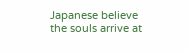Japanese believe the souls arrive at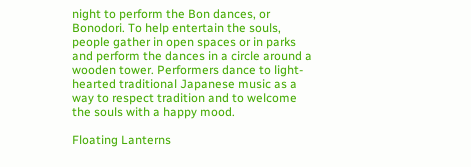night to perform the Bon dances, or Bonodori. To help entertain the souls, people gather in open spaces or in parks and perform the dances in a circle around a wooden tower. Performers dance to light-hearted traditional Japanese music as a way to respect tradition and to welcome the souls with a happy mood.

Floating Lanterns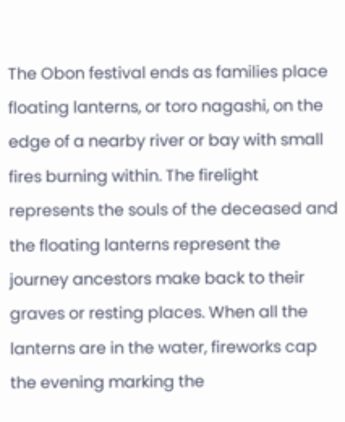The Obon festival ends as families place floating lanterns, or toro nagashi, on the edge of a nearby river or bay with small fires burning within. The firelight represents the souls of the deceased and the floating lanterns represent the journey ancestors make back to their graves or resting places. When all the lanterns are in the water, fireworks cap the evening marking the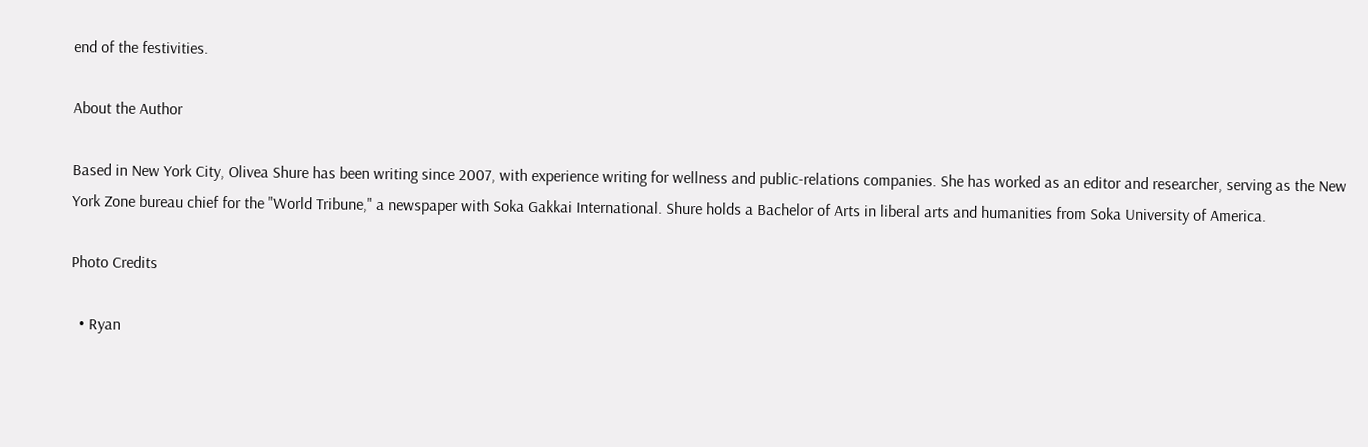end of the festivities.

About the Author

Based in New York City, Olivea Shure has been writing since 2007, with experience writing for wellness and public-relations companies. She has worked as an editor and researcher, serving as the New York Zone bureau chief for the "World Tribune," a newspaper with Soka Gakkai International. Shure holds a Bachelor of Arts in liberal arts and humanities from Soka University of America.

Photo Credits

  • Ryan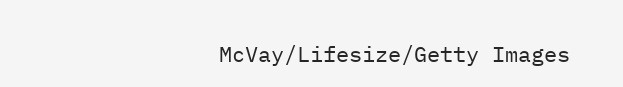McVay/Lifesize/Getty Images